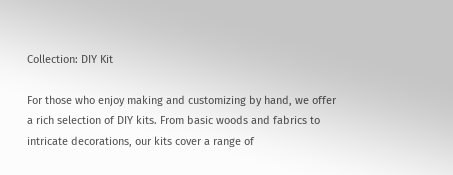Collection: DIY Kit

For those who enjoy making and customizing by hand, we offer a rich selection of DIY kits. From basic woods and fabrics to intricate decorations, our kits cover a range of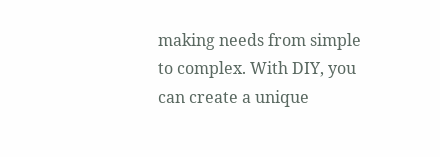making needs from simple to complex. With DIY, you can create a unique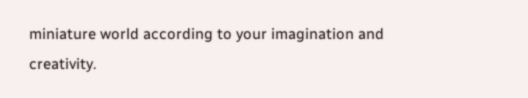miniature world according to your imagination and creativity.